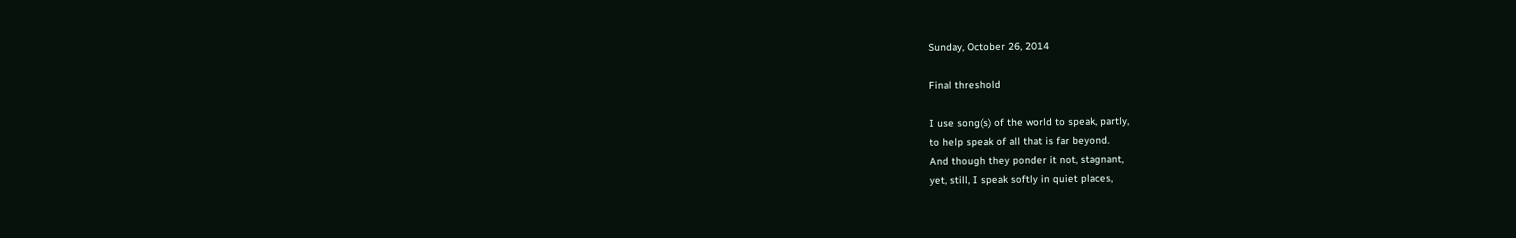Sunday, October 26, 2014

Final threshold

I use song(s) of the world to speak, partly,
to help speak of all that is far beyond.
And though they ponder it not, stagnant,
yet, still, I speak softly in quiet places,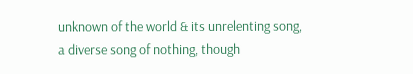unknown of the world & its unrelenting song,
a diverse song of nothing, though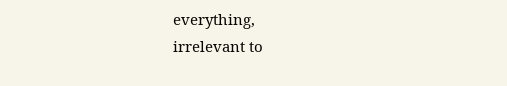everything,
irrelevant to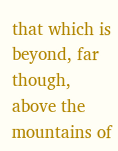that which is beyond, far though,
above the mountains of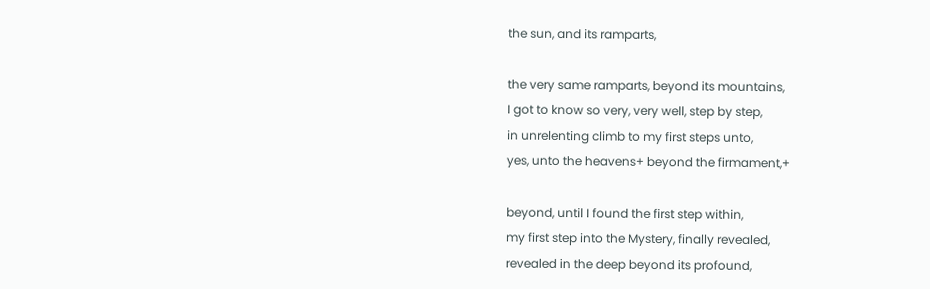the sun, and its ramparts,

the very same ramparts, beyond its mountains,
I got to know so very, very well, step by step,
in unrelenting climb to my first steps unto,
yes, unto the heavens+ beyond the firmament,+

beyond, until I found the first step within,
my first step into the Mystery, finally revealed,
revealed in the deep beyond its profound,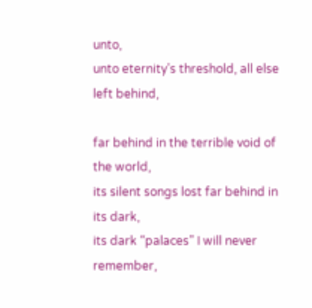unto,
unto eternity’s threshold, all else left behind,

far behind in the terrible void of the world,
its silent songs lost far behind in its dark,
its dark “palaces” I will never remember,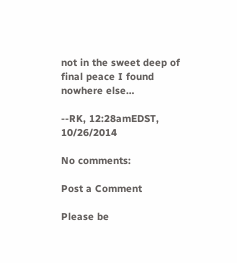not in the sweet deep of final peace I found nowhere else…

--RK, 12:28amEDST, 10/26/2014

No comments:

Post a Comment

Please be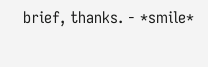brief, thanks. - *smile*